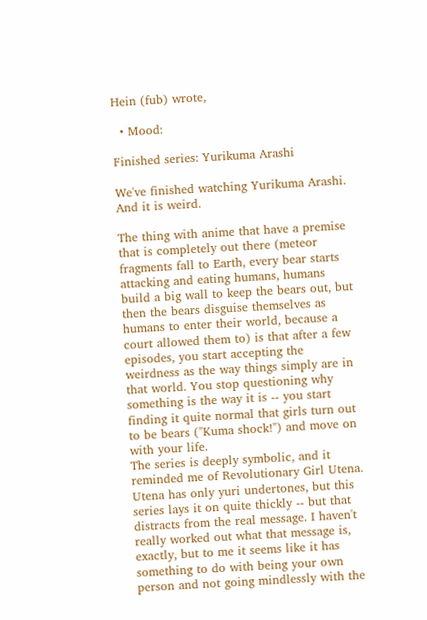Hein (fub) wrote,

  • Mood:

Finished series: Yurikuma Arashi

We've finished watching Yurikuma Arashi. And it is weird.

The thing with anime that have a premise that is completely out there (meteor fragments fall to Earth, every bear starts attacking and eating humans, humans build a big wall to keep the bears out, but then the bears disguise themselves as humans to enter their world, because a court allowed them to) is that after a few episodes, you start accepting the weirdness as the way things simply are in that world. You stop questioning why something is the way it is -- you start finding it quite normal that girls turn out to be bears ("Kuma shock!") and move on with your life.
The series is deeply symbolic, and it reminded me of Revolutionary Girl Utena. Utena has only yuri undertones, but this series lays it on quite thickly -- but that distracts from the real message. I haven't really worked out what that message is, exactly, but to me it seems like it has something to do with being your own person and not going mindlessly with the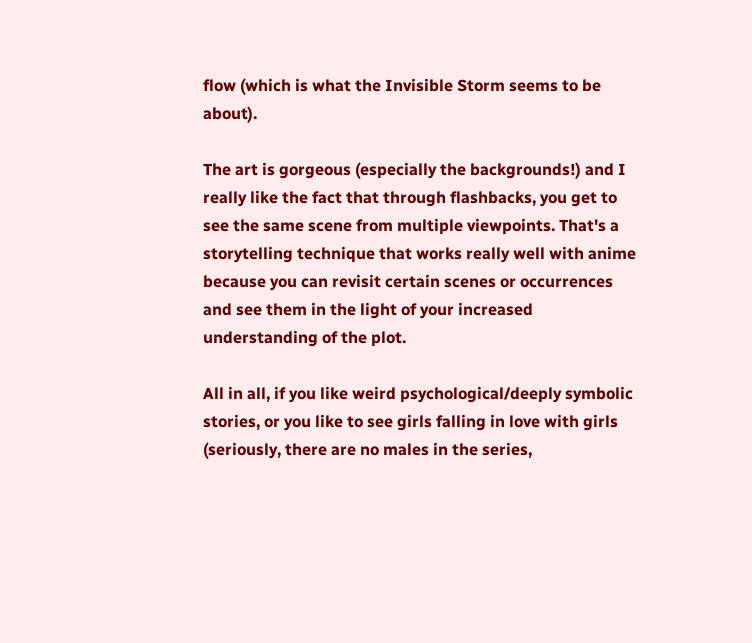flow (which is what the Invisible Storm seems to be about).

The art is gorgeous (especially the backgrounds!) and I really like the fact that through flashbacks, you get to see the same scene from multiple viewpoints. That's a storytelling technique that works really well with anime because you can revisit certain scenes or occurrences and see them in the light of your increased understanding of the plot.

All in all, if you like weird psychological/deeply symbolic stories, or you like to see girls falling in love with girls (seriously, there are no males in the series,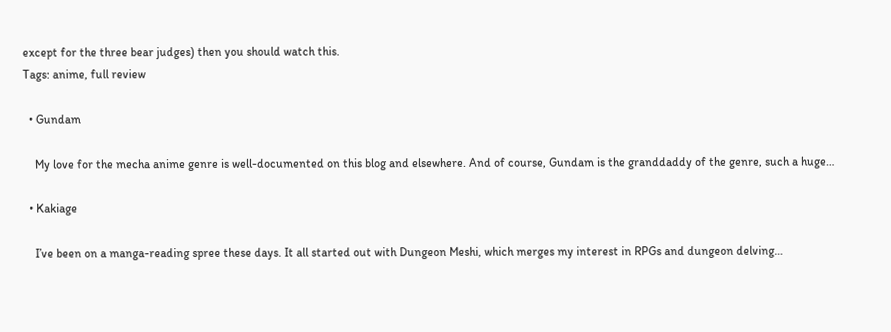except for the three bear judges) then you should watch this.
Tags: anime, full review

  • Gundam

    My love for the mecha anime genre is well-documented on this blog and elsewhere. And of course, Gundam is the granddaddy of the genre, such a huge…

  • Kakiage

    I’ve been on a manga-reading spree these days. It all started out with Dungeon Meshi, which merges my interest in RPGs and dungeon delving…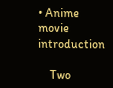• Anime movie introduction

    Two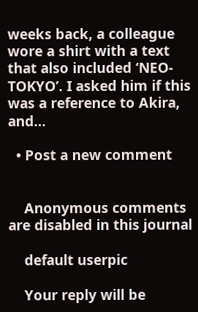weeks back, a colleague wore a shirt with a text that also included ‘NEO-TOKYO’. I asked him if this was a reference to Akira, and…

  • Post a new comment


    Anonymous comments are disabled in this journal

    default userpic

    Your reply will be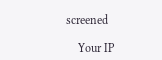screened

    Your IP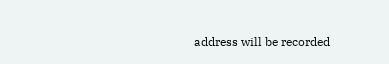address will be recorded